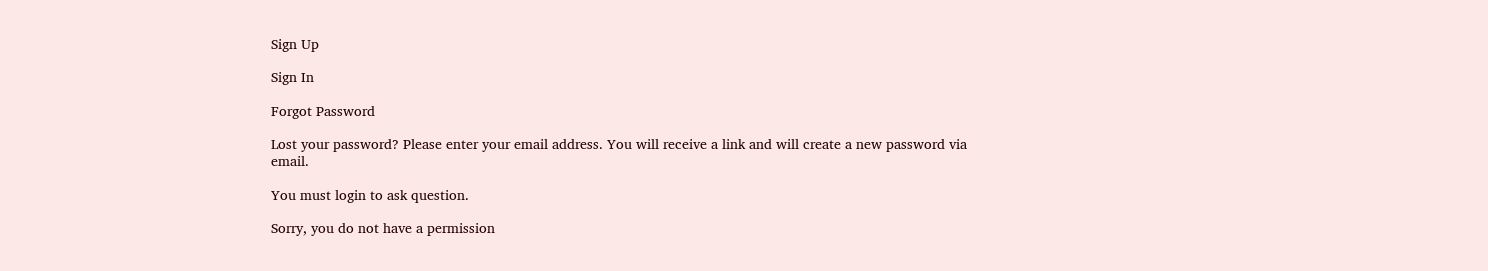Sign Up

Sign In

Forgot Password

Lost your password? Please enter your email address. You will receive a link and will create a new password via email.

You must login to ask question.

Sorry, you do not have a permission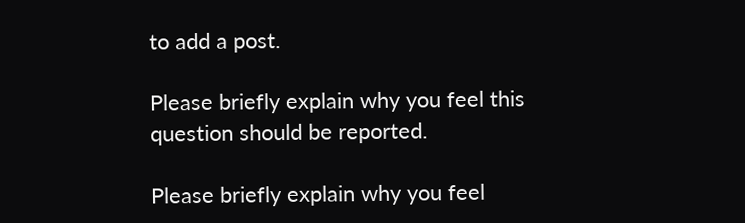to add a post.

Please briefly explain why you feel this question should be reported.

Please briefly explain why you feel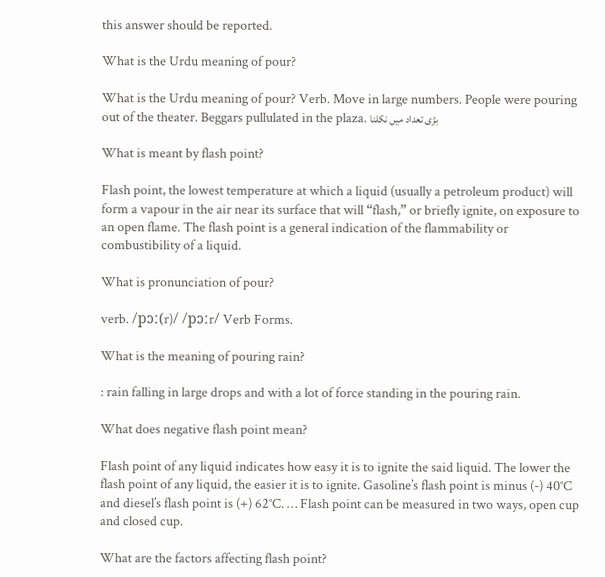this answer should be reported.

What is the Urdu meaning of pour?

What is the Urdu meaning of pour? Verb. Move in large numbers. People were pouring out of the theater. Beggars pullulated in the plaza. بڑی تعداد میں نکلنا

What is meant by flash point?

Flash point, the lowest temperature at which a liquid (usually a petroleum product) will form a vapour in the air near its surface that will “flash,” or briefly ignite, on exposure to an open flame. The flash point is a general indication of the flammability or combustibility of a liquid.

What is pronunciation of pour?

verb. /pɔː(r)/ /pɔːr/ Verb Forms.

What is the meaning of pouring rain?

: rain falling in large drops and with a lot of force standing in the pouring rain.

What does negative flash point mean?

Flash point of any liquid indicates how easy it is to ignite the said liquid. The lower the flash point of any liquid, the easier it is to ignite. Gasoline’s flash point is minus (-) 40°C and diesel’s flash point is (+) 62°C. … Flash point can be measured in two ways, open cup and closed cup.

What are the factors affecting flash point?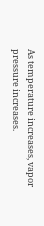As temperature increases, vapor pressure increases.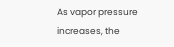As vapor pressure increases, the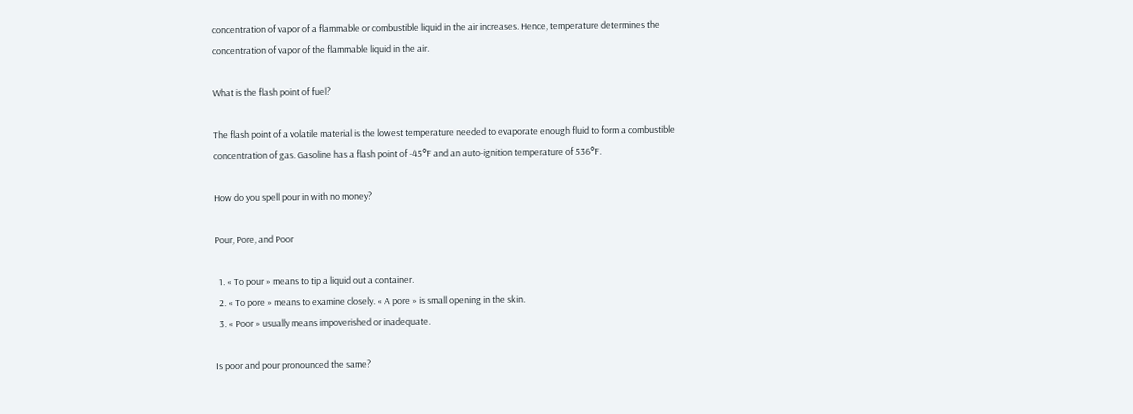concentration of vapor of a flammable or combustible liquid in the air increases. Hence, temperature determines the concentration of vapor of the flammable liquid in the air.

What is the flash point of fuel?

The flash point of a volatile material is the lowest temperature needed to evaporate enough fluid to form a combustible concentration of gas. Gasoline has a flash point of -45°F and an auto-ignition temperature of 536°F.

How do you spell pour in with no money?

Pour, Pore, and Poor

  1. « To pour » means to tip a liquid out a container.
  2. « To pore » means to examine closely. « A pore » is small opening in the skin.
  3. « Poor » usually means impoverished or inadequate.

Is poor and pour pronounced the same?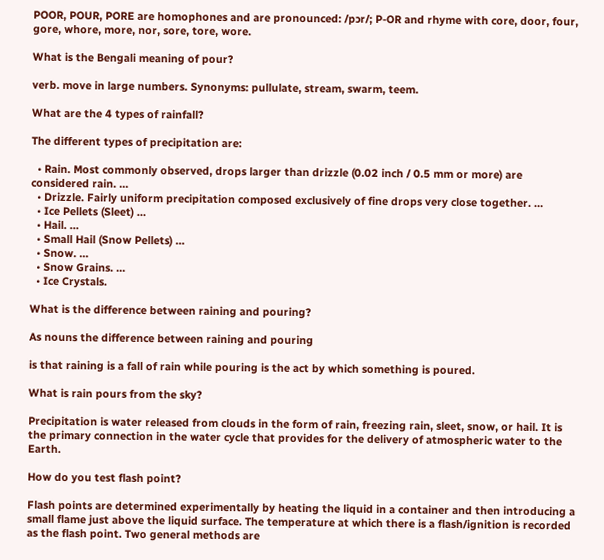POOR, POUR, PORE are homophones and are pronounced: /pɔr/; P-OR and rhyme with core, door, four, gore, whore, more, nor, sore, tore, wore.

What is the Bengali meaning of pour?

verb. move in large numbers. Synonyms: pullulate, stream, swarm, teem.

What are the 4 types of rainfall?

The different types of precipitation are:

  • Rain. Most commonly observed, drops larger than drizzle (0.02 inch / 0.5 mm or more) are considered rain. …
  • Drizzle. Fairly uniform precipitation composed exclusively of fine drops very close together. …
  • Ice Pellets (Sleet) …
  • Hail. …
  • Small Hail (Snow Pellets) …
  • Snow. …
  • Snow Grains. …
  • Ice Crystals.

What is the difference between raining and pouring?

As nouns the difference between raining and pouring

is that raining is a fall of rain while pouring is the act by which something is poured.

What is rain pours from the sky?

Precipitation is water released from clouds in the form of rain, freezing rain, sleet, snow, or hail. It is the primary connection in the water cycle that provides for the delivery of atmospheric water to the Earth.

How do you test flash point?

Flash points are determined experimentally by heating the liquid in a container and then introducing a small flame just above the liquid surface. The temperature at which there is a flash/ignition is recorded as the flash point. Two general methods are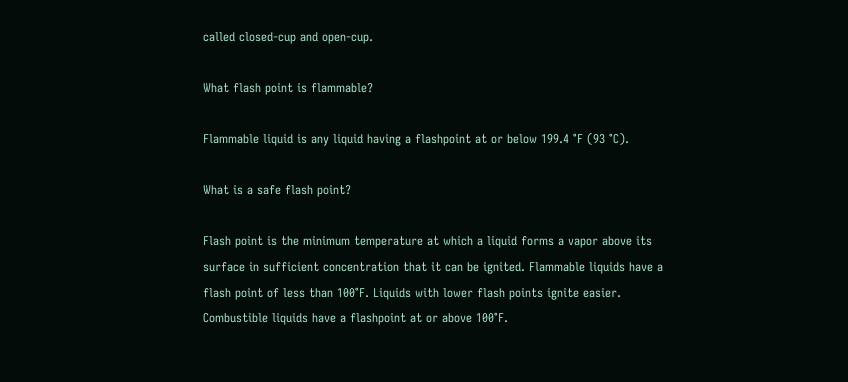called closed-cup and open-cup.

What flash point is flammable?

Flammable liquid is any liquid having a flashpoint at or below 199.4 °F (93 °C).

What is a safe flash point?

Flash point is the minimum temperature at which a liquid forms a vapor above its surface in sufficient concentration that it can be ignited. Flammable liquids have a flash point of less than 100°F. Liquids with lower flash points ignite easier. Combustible liquids have a flashpoint at or above 100°F.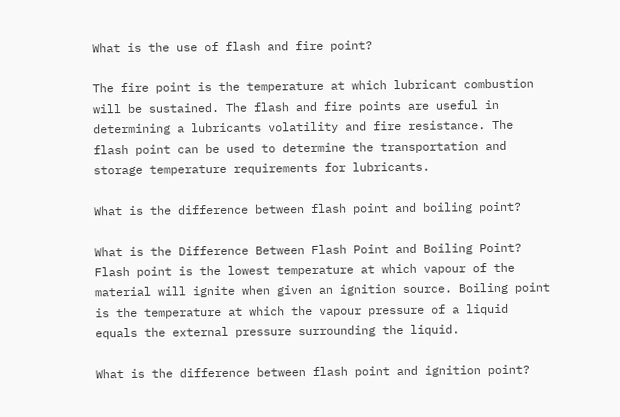What is the use of flash and fire point?

The fire point is the temperature at which lubricant combustion will be sustained. The flash and fire points are useful in determining a lubricants volatility and fire resistance. The flash point can be used to determine the transportation and storage temperature requirements for lubricants.

What is the difference between flash point and boiling point?

What is the Difference Between Flash Point and Boiling Point? Flash point is the lowest temperature at which vapour of the material will ignite when given an ignition source. Boiling point is the temperature at which the vapour pressure of a liquid equals the external pressure surrounding the liquid.

What is the difference between flash point and ignition point?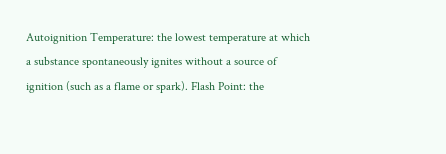Autoignition Temperature: the lowest temperature at which a substance spontaneously ignites without a source of ignition (such as a flame or spark). Flash Point: the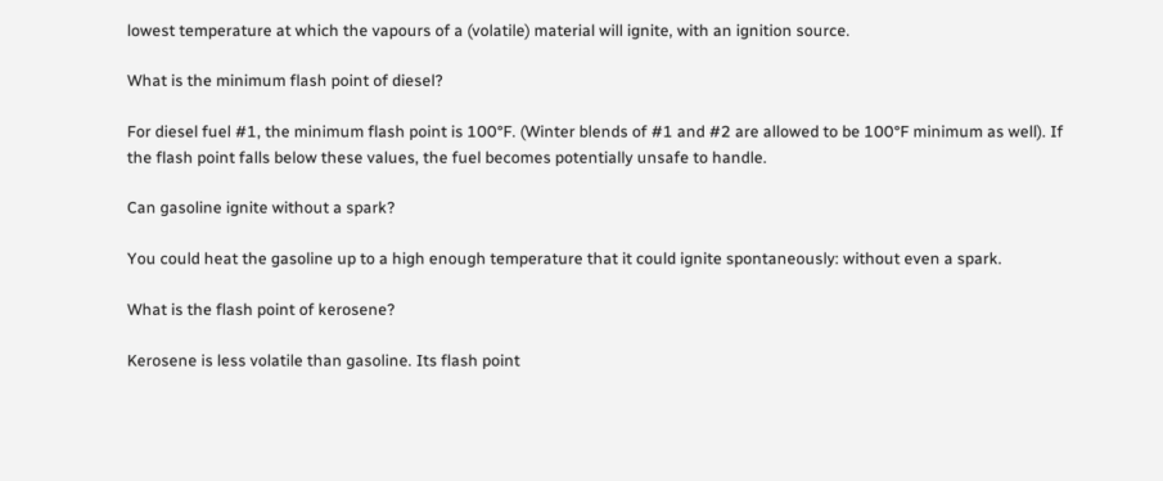lowest temperature at which the vapours of a (volatile) material will ignite, with an ignition source.

What is the minimum flash point of diesel?

For diesel fuel #1, the minimum flash point is 100°F. (Winter blends of #1 and #2 are allowed to be 100°F minimum as well). If the flash point falls below these values, the fuel becomes potentially unsafe to handle.

Can gasoline ignite without a spark?

You could heat the gasoline up to a high enough temperature that it could ignite spontaneously: without even a spark.

What is the flash point of kerosene?

Kerosene is less volatile than gasoline. Its flash point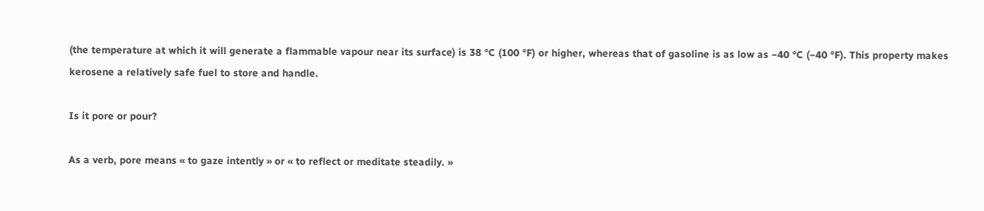(the temperature at which it will generate a flammable vapour near its surface) is 38 °C (100 °F) or higher, whereas that of gasoline is as low as −40 °C (−40 °F). This property makes kerosene a relatively safe fuel to store and handle.

Is it pore or pour?

As a verb, pore means « to gaze intently » or « to reflect or meditate steadily. »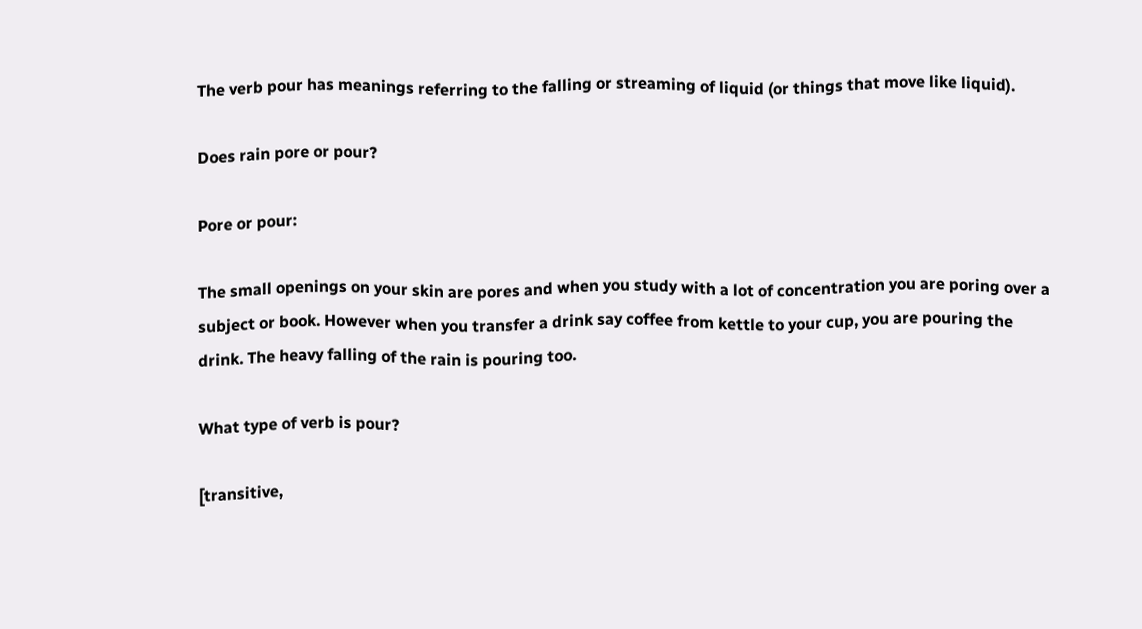The verb pour has meanings referring to the falling or streaming of liquid (or things that move like liquid).

Does rain pore or pour?

Pore or pour:

The small openings on your skin are pores and when you study with a lot of concentration you are poring over a subject or book. However when you transfer a drink say coffee from kettle to your cup, you are pouring the drink. The heavy falling of the rain is pouring too.

What type of verb is pour?

[transitive,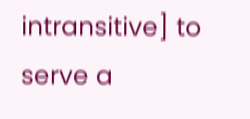intransitive] to serve a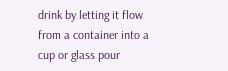drink by letting it flow from a container into a cup or glass pour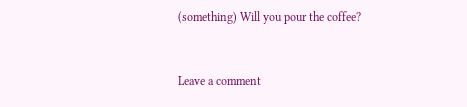(something) Will you pour the coffee?



Leave a comment